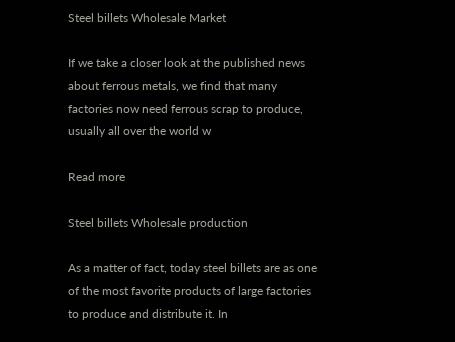Steel billets Wholesale Market

If we take a closer look at the published news about ferrous metals, we find that many factories now need ferrous scrap to produce, usually all over the world w

Read more

Steel billets Wholesale production

As a matter of fact, today steel billets are as one of the most favorite products of large factories to produce and distribute it. In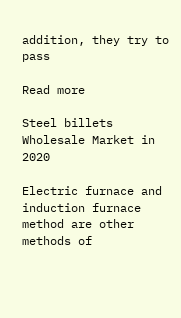addition, they try to pass

Read more

Steel billets Wholesale Market in 2020

Electric furnace and induction furnace method are other methods of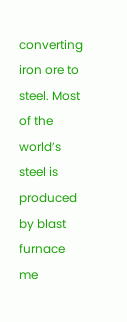converting iron ore to steel. Most of the world’s steel is produced by blast
furnace me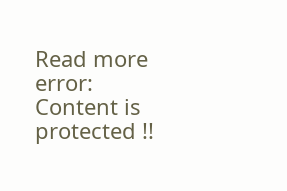Read more
error: Content is protected !!